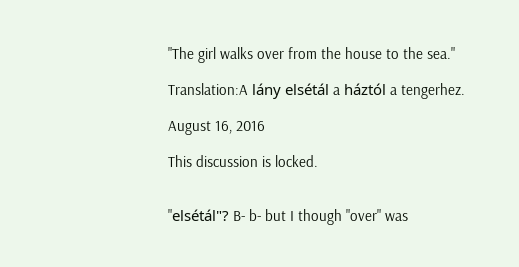"The girl walks over from the house to the sea."

Translation:A lány elsétál a háztól a tengerhez.

August 16, 2016

This discussion is locked.


"elsétál"? B- b- but I though "over" was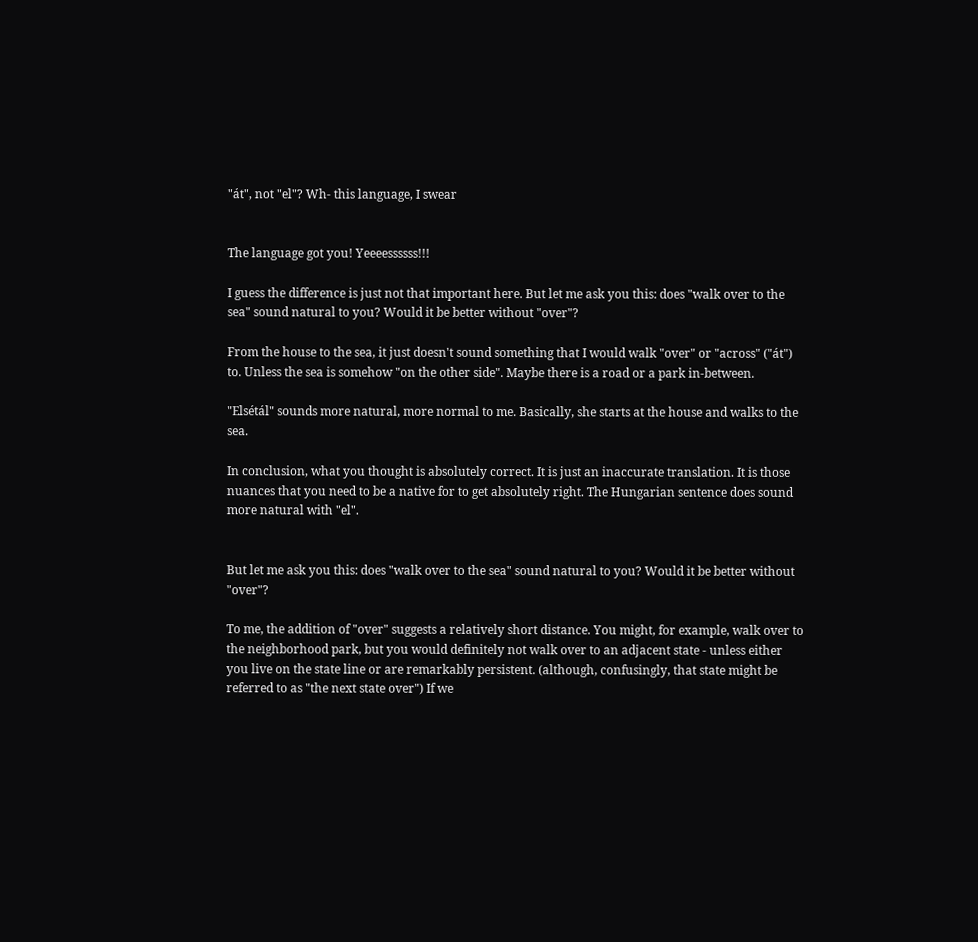"át", not "el"? Wh- this language, I swear


The language got you! Yeeeessssss!!!

I guess the difference is just not that important here. But let me ask you this: does "walk over to the sea" sound natural to you? Would it be better without "over"?

From the house to the sea, it just doesn't sound something that I would walk "over" or "across" ("át") to. Unless the sea is somehow "on the other side". Maybe there is a road or a park in-between.

"Elsétál" sounds more natural, more normal to me. Basically, she starts at the house and walks to the sea.

In conclusion, what you thought is absolutely correct. It is just an inaccurate translation. It is those nuances that you need to be a native for to get absolutely right. The Hungarian sentence does sound more natural with "el".


But let me ask you this: does "walk over to the sea" sound natural to you? Would it be better without "over"?

To me, the addition of "over" suggests a relatively short distance. You might, for example, walk over to the neighborhood park, but you would definitely not walk over to an adjacent state - unless either you live on the state line or are remarkably persistent. (although, confusingly, that state might be referred to as "the next state over") If we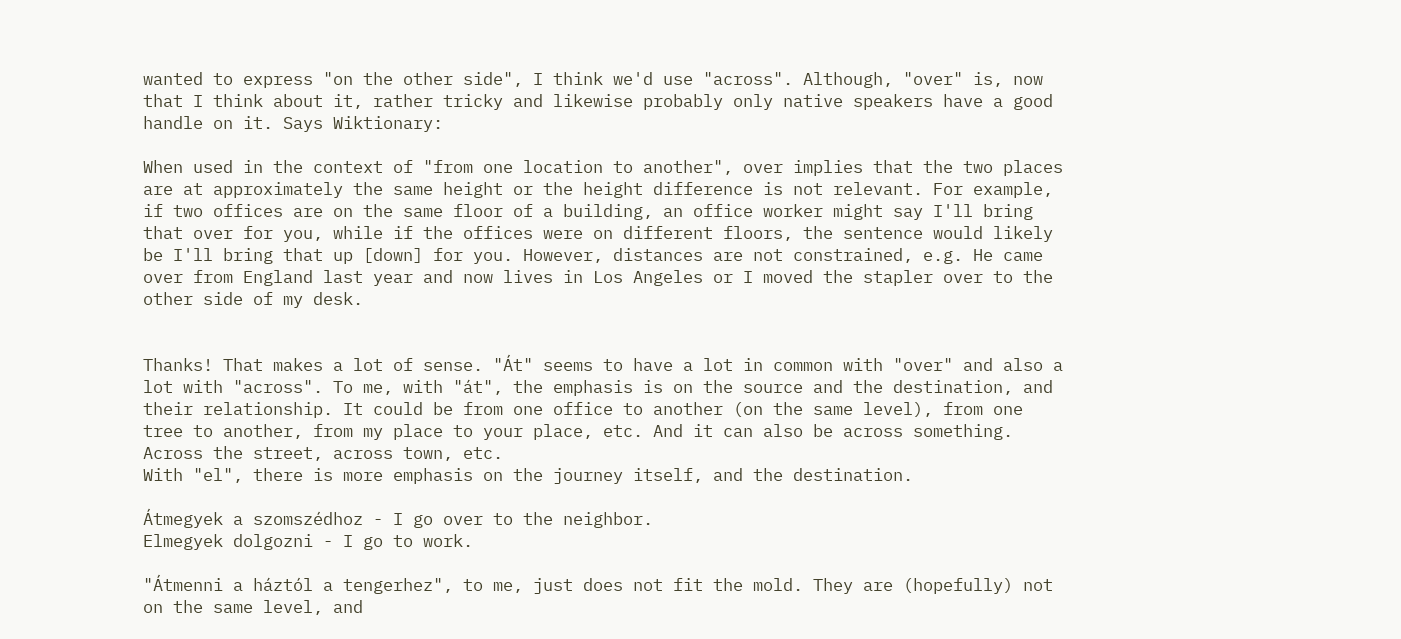wanted to express "on the other side", I think we'd use "across". Although, "over" is, now that I think about it, rather tricky and likewise probably only native speakers have a good handle on it. Says Wiktionary:

When used in the context of "from one location to another", over implies that the two places are at approximately the same height or the height difference is not relevant. For example, if two offices are on the same floor of a building, an office worker might say I'll bring that over for you, while if the offices were on different floors, the sentence would likely be I'll bring that up [down] for you. However, distances are not constrained, e.g. He came over from England last year and now lives in Los Angeles or I moved the stapler over to the other side of my desk.


Thanks! That makes a lot of sense. "Át" seems to have a lot in common with "over" and also a lot with "across". To me, with "át", the emphasis is on the source and the destination, and their relationship. It could be from one office to another (on the same level), from one tree to another, from my place to your place, etc. And it can also be across something. Across the street, across town, etc.
With "el", there is more emphasis on the journey itself, and the destination.

Átmegyek a szomszédhoz - I go over to the neighbor.
Elmegyek dolgozni - I go to work.

"Átmenni a háztól a tengerhez", to me, just does not fit the mold. They are (hopefully) not on the same level, and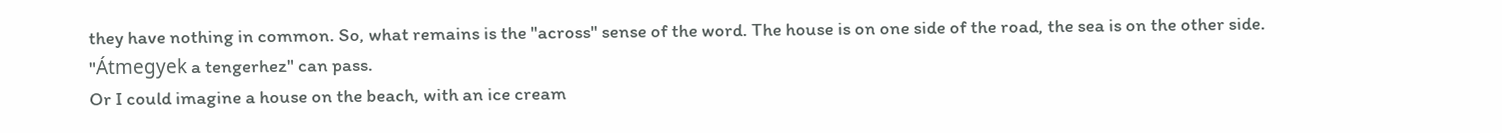they have nothing in common. So, what remains is the "across" sense of the word. The house is on one side of the road, the sea is on the other side. "Átmegyek a tengerhez" can pass.
Or I could imagine a house on the beach, with an ice cream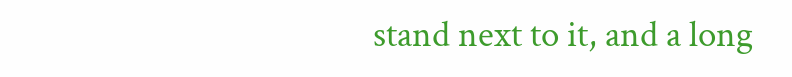stand next to it, and a long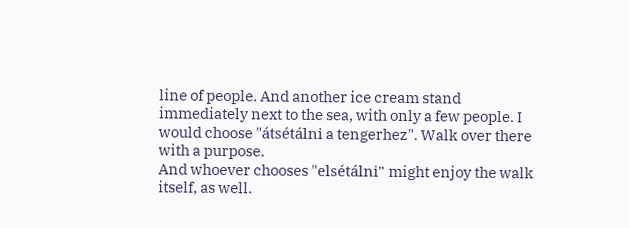line of people. And another ice cream stand immediately next to the sea, with only a few people. I would choose "átsétálni a tengerhez". Walk over there with a purpose.
And whoever chooses "elsétálni" might enjoy the walk itself, as well.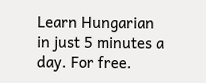Learn Hungarian in just 5 minutes a day. For free.